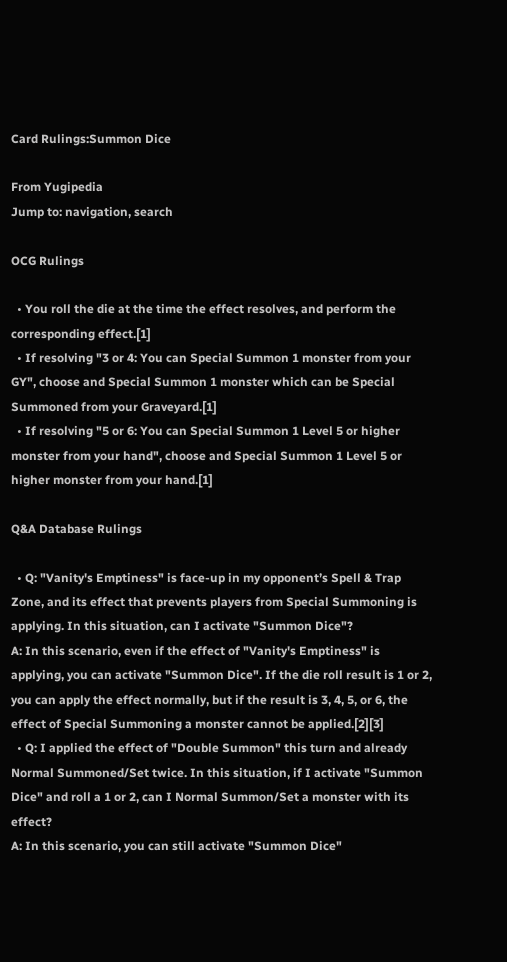Card Rulings:Summon Dice

From Yugipedia
Jump to: navigation, search

OCG Rulings

  • You roll the die at the time the effect resolves, and perform the corresponding effect.[1]
  • If resolving "3 or 4: You can Special Summon 1 monster from your GY", choose and Special Summon 1 monster which can be Special Summoned from your Graveyard.[1]
  • If resolving "5 or 6: You can Special Summon 1 Level 5 or higher monster from your hand", choose and Special Summon 1 Level 5 or higher monster from your hand.[1]

Q&A Database Rulings

  • Q: "Vanity's Emptiness" is face-up in my opponent’s Spell & Trap Zone, and its effect that prevents players from Special Summoning is applying. In this situation, can I activate "Summon Dice"?
A: In this scenario, even if the effect of "Vanity's Emptiness" is applying, you can activate "Summon Dice". If the die roll result is 1 or 2, you can apply the effect normally, but if the result is 3, 4, 5, or 6, the effect of Special Summoning a monster cannot be applied.[2][3]
  • Q: I applied the effect of "Double Summon" this turn and already Normal Summoned/Set twice. In this situation, if I activate "Summon Dice" and roll a 1 or 2, can I Normal Summon/Set a monster with its effect?
A: In this scenario, you can still activate "Summon Dice"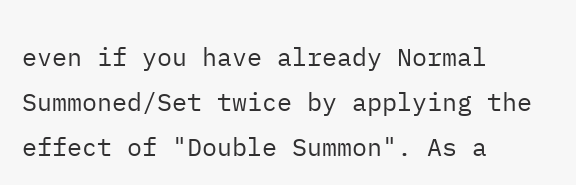even if you have already Normal Summoned/Set twice by applying the effect of "Double Summon". As a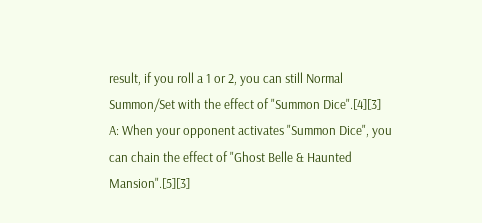result, if you roll a 1 or 2, you can still Normal Summon/Set with the effect of "Summon Dice".[4][3]
A: When your opponent activates "Summon Dice", you can chain the effect of "Ghost Belle & Haunted Mansion".[5][3]